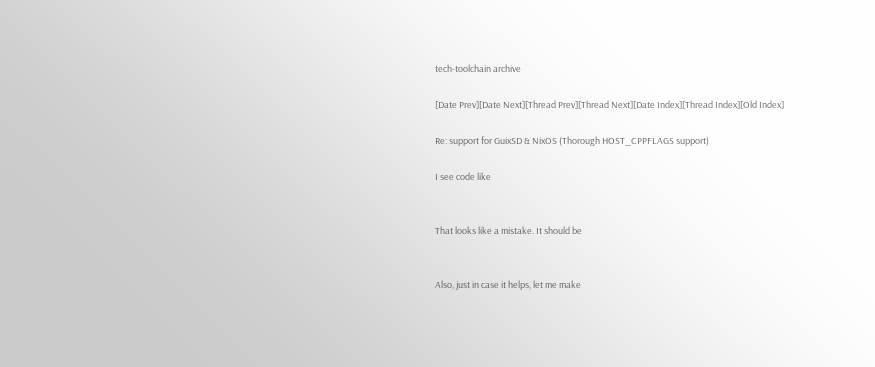tech-toolchain archive

[Date Prev][Date Next][Thread Prev][Thread Next][Date Index][Thread Index][Old Index]

Re: support for GuixSD & NixOS (Thorough HOST_CPPFLAGS support)

I see code like


That looks like a mistake. It should be


Also, just in case it helps, let me make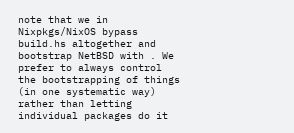note that we in Nixpkgs/NixOS bypass build.hs altogether and bootstrap NetBSD with . We prefer to always control the bootstrapping of things (in one systematic way) rather than letting individual packages do it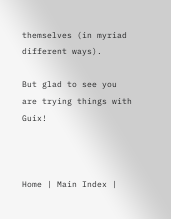themselves (in myriad different ways).

But glad to see you are trying things with Guix!



Home | Main Index |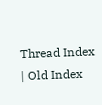Thread Index | Old Index